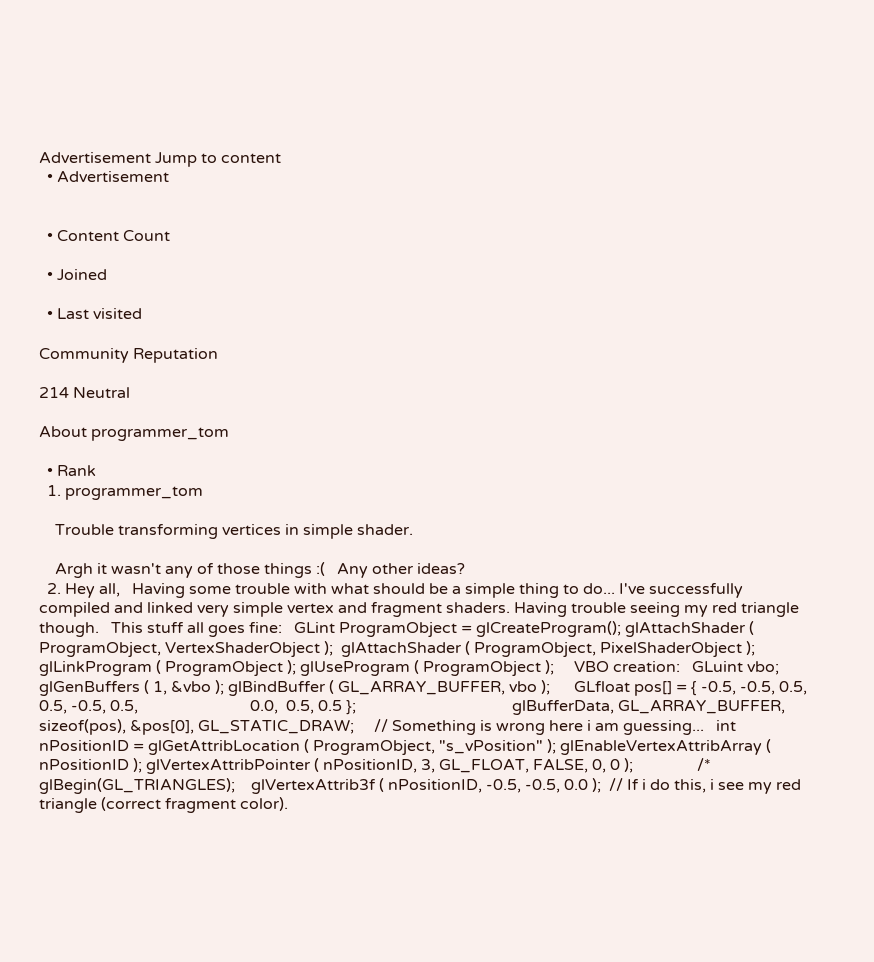Advertisement Jump to content
  • Advertisement


  • Content Count

  • Joined

  • Last visited

Community Reputation

214 Neutral

About programmer_tom

  • Rank
  1. programmer_tom

    Trouble transforming vertices in simple shader.

    Argh it wasn't any of those things :(   Any other ideas?
  2. Hey all,   Having some trouble with what should be a simple thing to do... I've successfully compiled and linked very simple vertex and fragment shaders. Having trouble seeing my red triangle though.   This stuff all goes fine:   GLint ProgramObject = glCreateProgram(); glAttachShader ( ProgramObject, VertexShaderObject );  glAttachShader ( ProgramObject, PixelShaderObject ); glLinkProgram ( ProgramObject ); glUseProgram ( ProgramObject );     VBO creation:   GLuint vbo; glGenBuffers ( 1, &vbo ); glBindBuffer ( GL_ARRAY_BUFFER, vbo );      GLfloat pos[] = { -0.5, -0.5, 0.5,                            0.5, -0.5, 0.5,                            0.0,  0.5, 0.5 };                                       glBufferData, GL_ARRAY_BUFFER, sizeof(pos), &pos[0], GL_STATIC_DRAW;     // Something is wrong here i am guessing...   int nPositionID = glGetAttribLocation ( ProgramObject, "s_vPosition" ); glEnableVertexAttribArray ( nPositionID ); glVertexAttribPointer ( nPositionID, 3, GL_FLOAT, FALSE, 0, 0 );                /*    glBegin(GL_TRIANGLES);    glVertexAttrib3f ( nPositionID, -0.5, -0.5, 0.0 );  // If i do this, i see my red triangle (correct fragment color).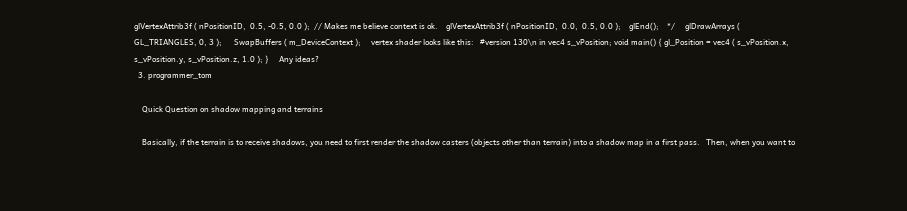glVertexAttrib3f ( nPositionID,  0.5, -0.5, 0.0 );  // Makes me believe context is ok.    glVertexAttrib3f ( nPositionID,  0.0,  0.5, 0.0 );    glEnd();    */     glDrawArrays ( GL_TRIANGLES, 0, 3 );      SwapBuffers ( m_DeviceContext );     vertex shader looks like this:   #version 130\n in vec4 s_vPosition; void main() { gl_Position = vec4 ( s_vPosition.x, s_vPosition.y, s_vPosition.z, 1.0 ); }     Any ideas?
  3. programmer_tom

    Quick Question on shadow mapping and terrains

    Basically, if the terrain is to receive shadows, you need to first render the shadow casters (objects other than terrain) into a shadow map in a first pass.   Then, when you want to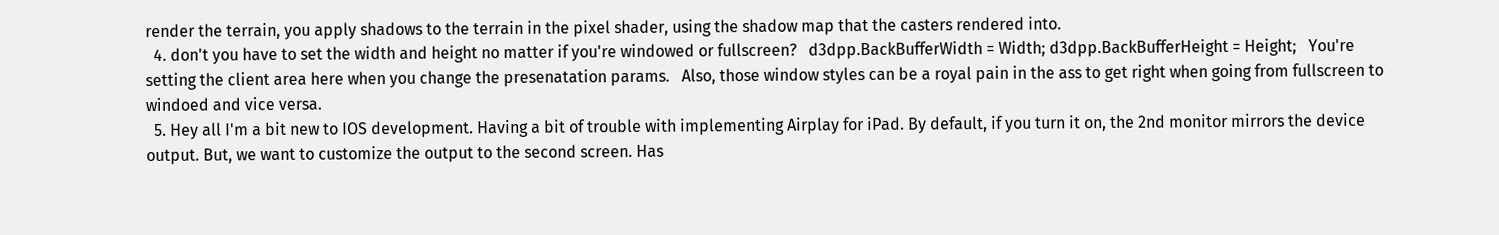render the terrain, you apply shadows to the terrain in the pixel shader, using the shadow map that the casters rendered into.
  4. don't you have to set the width and height no matter if you're windowed or fullscreen?   d3dpp.BackBufferWidth = Width; d3dpp.BackBufferHeight = Height;   You're setting the client area here when you change the presenatation params.   Also, those window styles can be a royal pain in the ass to get right when going from fullscreen to windoed and vice versa.
  5. Hey all I'm a bit new to IOS development. Having a bit of trouble with implementing Airplay for iPad. By default, if you turn it on, the 2nd monitor mirrors the device output. But, we want to customize the output to the second screen. Has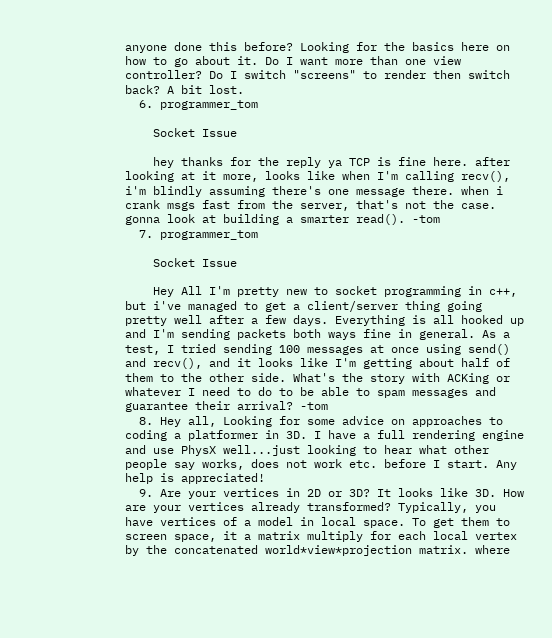anyone done this before? Looking for the basics here on how to go about it. Do I want more than one view controller? Do I switch "screens" to render then switch back? A bit lost.
  6. programmer_tom

    Socket Issue

    hey thanks for the reply ya TCP is fine here. after looking at it more, looks like when I'm calling recv(), i'm blindly assuming there's one message there. when i crank msgs fast from the server, that's not the case. gonna look at building a smarter read(). -tom
  7. programmer_tom

    Socket Issue

    Hey All I'm pretty new to socket programming in c++, but i've managed to get a client/server thing going pretty well after a few days. Everything is all hooked up and I'm sending packets both ways fine in general. As a test, I tried sending 100 messages at once using send() and recv(), and it looks like I'm getting about half of them to the other side. What's the story with ACKing or whatever I need to do to be able to spam messages and guarantee their arrival? -tom
  8. Hey all, Looking for some advice on approaches to coding a platformer in 3D. I have a full rendering engine and use PhysX well...just looking to hear what other people say works, does not work etc. before I start. Any help is appreciated!
  9. Are your vertices in 2D or 3D? It looks like 3D. How are your vertices already transformed? Typically, you have vertices of a model in local space. To get them to screen space, it a matrix multiply for each local vertex by the concatenated world*view*projection matrix. where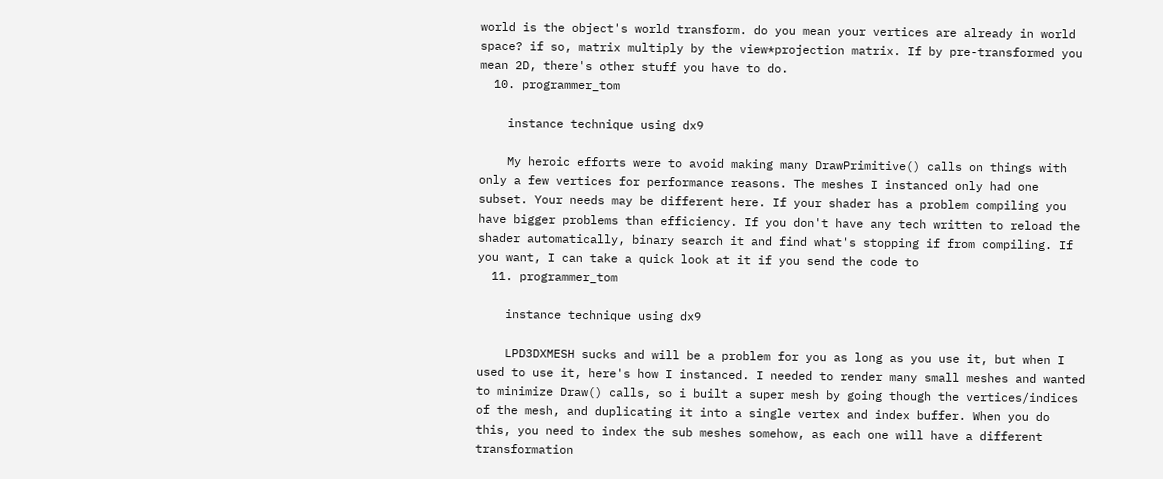world is the object's world transform. do you mean your vertices are already in world space? if so, matrix multiply by the view*projection matrix. If by pre-transformed you mean 2D, there's other stuff you have to do.
  10. programmer_tom

    instance technique using dx9

    My heroic efforts were to avoid making many DrawPrimitive() calls on things with only a few vertices for performance reasons. The meshes I instanced only had one subset. Your needs may be different here. If your shader has a problem compiling you have bigger problems than efficiency. If you don't have any tech written to reload the shader automatically, binary search it and find what's stopping if from compiling. If you want, I can take a quick look at it if you send the code to
  11. programmer_tom

    instance technique using dx9

    LPD3DXMESH sucks and will be a problem for you as long as you use it, but when I used to use it, here's how I instanced. I needed to render many small meshes and wanted to minimize Draw() calls, so i built a super mesh by going though the vertices/indices of the mesh, and duplicating it into a single vertex and index buffer. When you do this, you need to index the sub meshes somehow, as each one will have a different transformation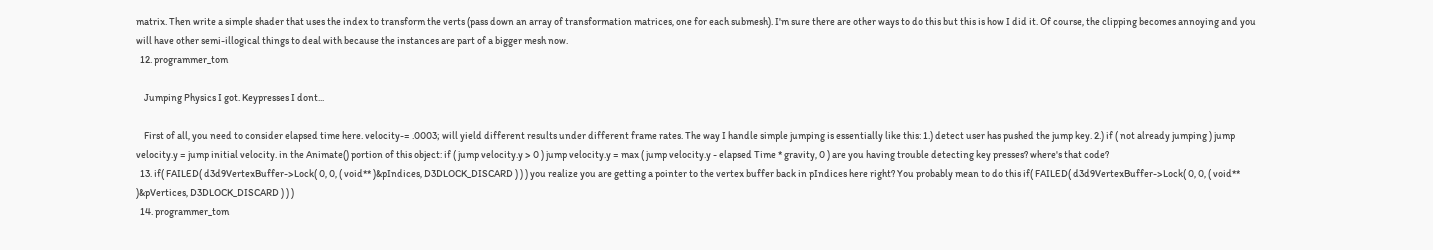matrix. Then write a simple shader that uses the index to transform the verts (pass down an array of transformation matrices, one for each submesh). I'm sure there are other ways to do this but this is how I did it. Of course, the clipping becomes annoying and you will have other semi-illogical things to deal with because the instances are part of a bigger mesh now.
  12. programmer_tom

    Jumping Physics I got. Keypresses I dont...

    First of all, you need to consider elapsed time here. velocity-= .0003; will yield different results under different frame rates. The way I handle simple jumping is essentially like this: 1.) detect user has pushed the jump key. 2.) if ( not already jumping ) jump velocity.y = jump initial velocity. in the Animate() portion of this object: if ( jump velocity.y > 0 ) jump velocity.y = max ( jump velocity.y - elapsed Time * gravity, 0 ) are you having trouble detecting key presses? where's that code?
  13. if( FAILED( d3d9VertexBuffer->Lock( 0, 0, ( void** )&pIndices, D3DLOCK_DISCARD ) ) ) you realize you are getting a pointer to the vertex buffer back in pIndices here right? You probably mean to do this if( FAILED( d3d9VertexBuffer->Lock( 0, 0, ( void** )&pVertices, D3DLOCK_DISCARD ) ) )
  14. programmer_tom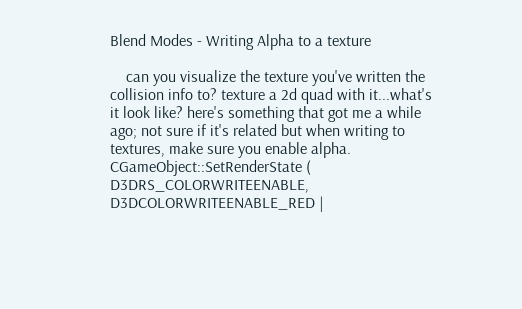Blend Modes - Writing Alpha to a texture

    can you visualize the texture you've written the collision info to? texture a 2d quad with it...what's it look like? here's something that got me a while ago; not sure if it's related but when writing to textures, make sure you enable alpha. CGameObject::SetRenderState ( D3DRS_COLORWRITEENABLE, D3DCOLORWRITEENABLE_RED |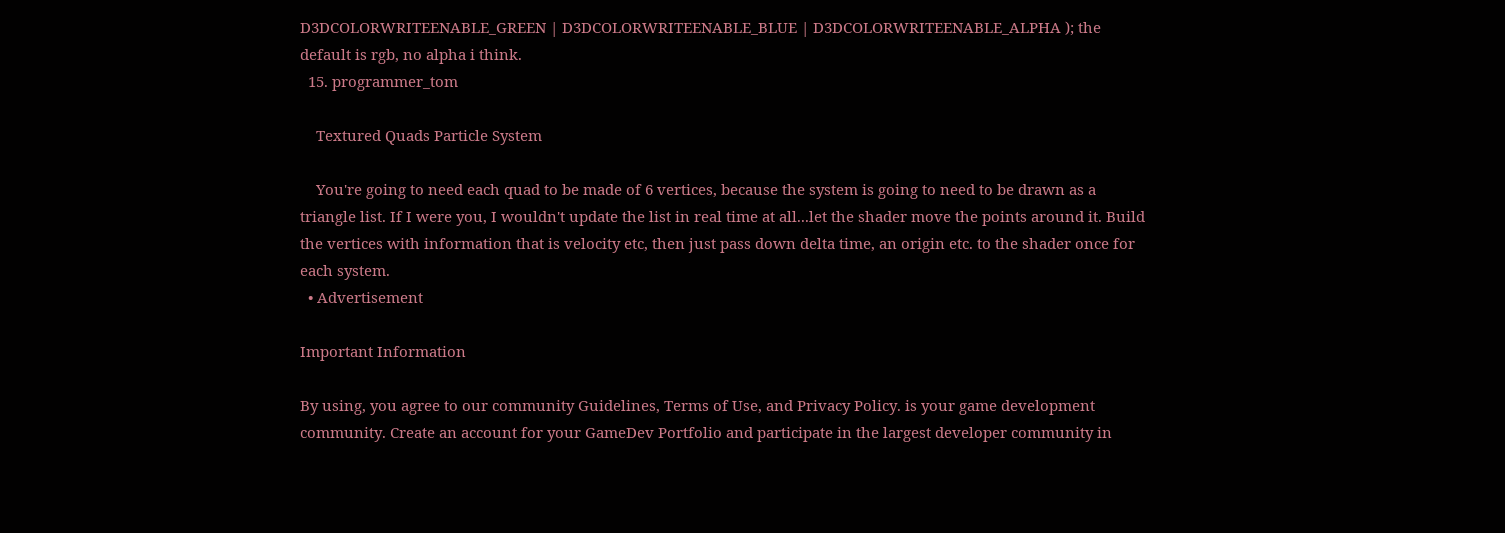D3DCOLORWRITEENABLE_GREEN | D3DCOLORWRITEENABLE_BLUE | D3DCOLORWRITEENABLE_ALPHA ); the default is rgb, no alpha i think.
  15. programmer_tom

    Textured Quads Particle System

    You're going to need each quad to be made of 6 vertices, because the system is going to need to be drawn as a triangle list. If I were you, I wouldn't update the list in real time at all...let the shader move the points around it. Build the vertices with information that is velocity etc, then just pass down delta time, an origin etc. to the shader once for each system.
  • Advertisement

Important Information

By using, you agree to our community Guidelines, Terms of Use, and Privacy Policy. is your game development community. Create an account for your GameDev Portfolio and participate in the largest developer community in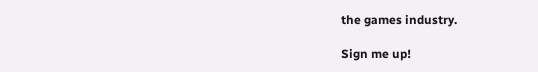the games industry.

Sign me up!